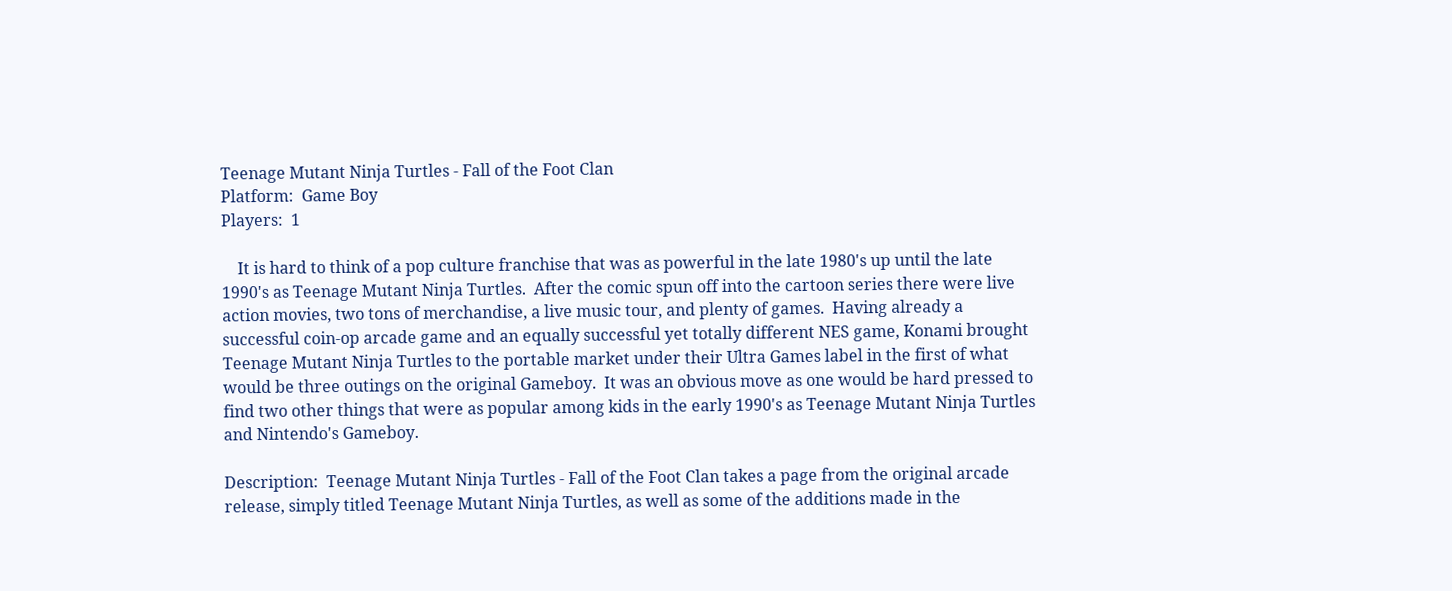Teenage Mutant Ninja Turtles - Fall of the Foot Clan
Platform:  Game Boy
Players:  1

    It is hard to think of a pop culture franchise that was as powerful in the late 1980's up until the late 1990's as Teenage Mutant Ninja Turtles.  After the comic spun off into the cartoon series there were live action movies, two tons of merchandise, a live music tour, and plenty of games.  Having already a successful coin-op arcade game and an equally successful yet totally different NES game, Konami brought Teenage Mutant Ninja Turtles to the portable market under their Ultra Games label in the first of what would be three outings on the original Gameboy.  It was an obvious move as one would be hard pressed to find two other things that were as popular among kids in the early 1990's as Teenage Mutant Ninja Turtles and Nintendo's Gameboy.

Description:  Teenage Mutant Ninja Turtles - Fall of the Foot Clan takes a page from the original arcade release, simply titled Teenage Mutant Ninja Turtles, as well as some of the additions made in the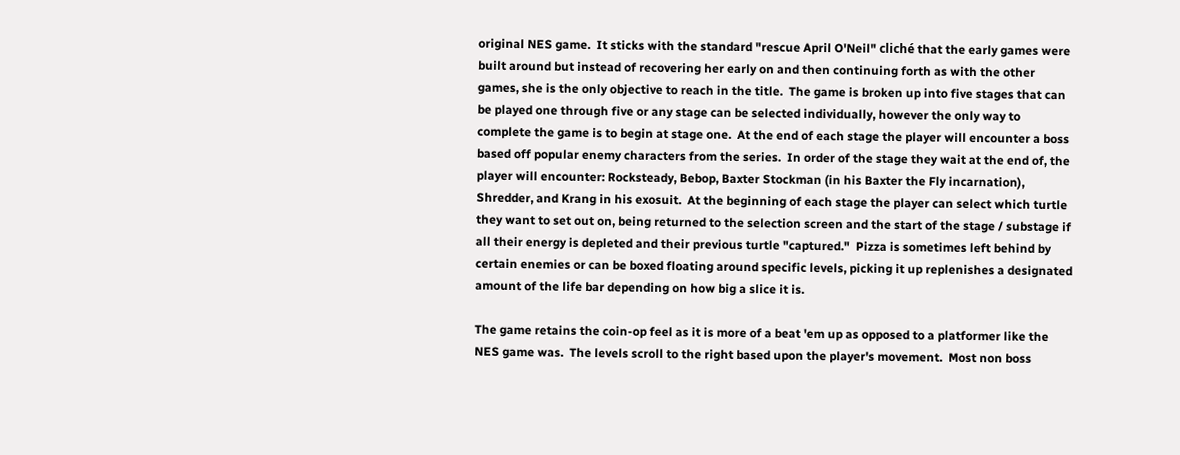original NES game.  It sticks with the standard "rescue April O'Neil" cliché that the early games were built around but instead of recovering her early on and then continuing forth as with the other games, she is the only objective to reach in the title.  The game is broken up into five stages that can be played one through five or any stage can be selected individually, however the only way to complete the game is to begin at stage one.  At the end of each stage the player will encounter a boss based off popular enemy characters from the series.  In order of the stage they wait at the end of, the player will encounter: Rocksteady, Bebop, Baxter Stockman (in his Baxter the Fly incarnation), Shredder, and Krang in his exosuit.  At the beginning of each stage the player can select which turtle they want to set out on, being returned to the selection screen and the start of the stage / substage if all their energy is depleted and their previous turtle "captured."  Pizza is sometimes left behind by certain enemies or can be boxed floating around specific levels, picking it up replenishes a designated amount of the life bar depending on how big a slice it is.

The game retains the coin-op feel as it is more of a beat 'em up as opposed to a platformer like the NES game was.  The levels scroll to the right based upon the player's movement.  Most non boss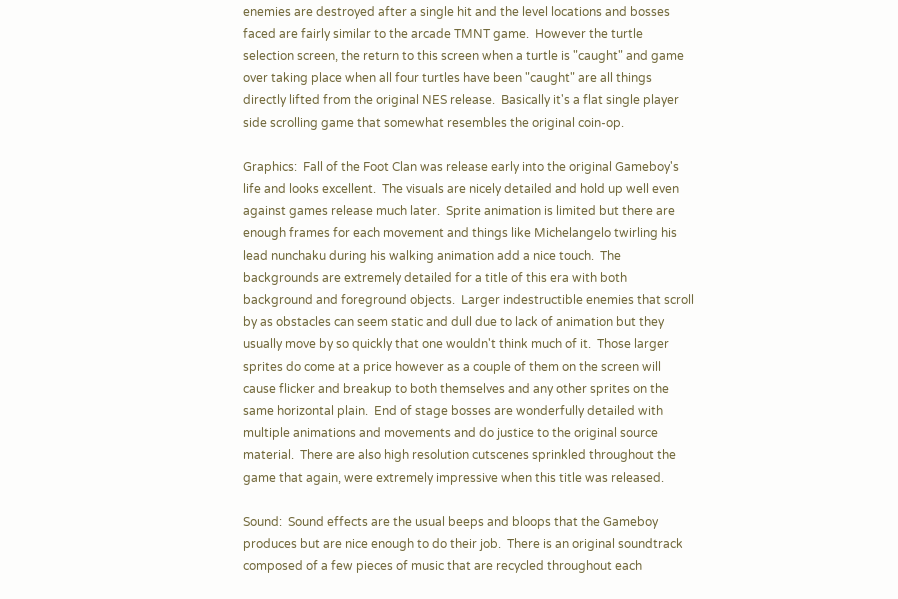enemies are destroyed after a single hit and the level locations and bosses faced are fairly similar to the arcade TMNT game.  However the turtle selection screen, the return to this screen when a turtle is "caught" and game over taking place when all four turtles have been "caught" are all things directly lifted from the original NES release.  Basically it's a flat single player side scrolling game that somewhat resembles the original coin-op.

Graphics:  Fall of the Foot Clan was release early into the original Gameboy's life and looks excellent.  The visuals are nicely detailed and hold up well even against games release much later.  Sprite animation is limited but there are enough frames for each movement and things like Michelangelo twirling his lead nunchaku during his walking animation add a nice touch.  The backgrounds are extremely detailed for a title of this era with both background and foreground objects.  Larger indestructible enemies that scroll by as obstacles can seem static and dull due to lack of animation but they usually move by so quickly that one wouldn't think much of it.  Those larger sprites do come at a price however as a couple of them on the screen will cause flicker and breakup to both themselves and any other sprites on the same horizontal plain.  End of stage bosses are wonderfully detailed with multiple animations and movements and do justice to the original source material.  There are also high resolution cutscenes sprinkled throughout the game that again, were extremely impressive when this title was released.

Sound:  Sound effects are the usual beeps and bloops that the Gameboy produces but are nice enough to do their job.  There is an original soundtrack composed of a few pieces of music that are recycled throughout each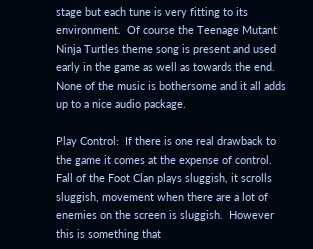stage but each tune is very fitting to its environment.  Of course the Teenage Mutant Ninja Turtles theme song is present and used early in the game as well as towards the end.  None of the music is bothersome and it all adds up to a nice audio package.

Play Control:  If there is one real drawback to the game it comes at the expense of control.  Fall of the Foot Clan plays sluggish, it scrolls sluggish, movement when there are a lot of enemies on the screen is sluggish.  However this is something that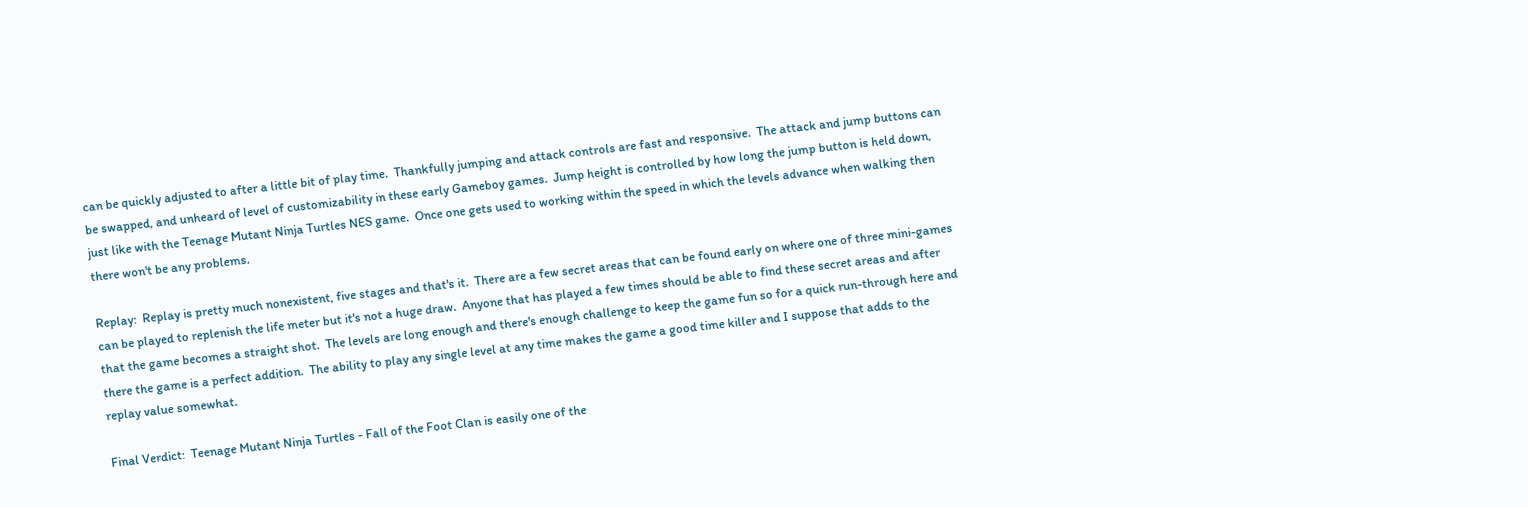can be quickly adjusted to after a little bit of play time.  Thankfully jumping and attack controls are fast and responsive.  The attack and jump buttons can be swapped, and unheard of level of customizability in these early Gameboy games.  Jump height is controlled by how long the jump button is held down, just like with the Teenage Mutant Ninja Turtles NES game.  Once one gets used to working within the speed in which the levels advance when walking then there won't be any problems.

Replay:  Replay is pretty much nonexistent, five stages and that's it.  There are a few secret areas that can be found early on where one of three mini-games can be played to replenish the life meter but it's not a huge draw.  Anyone that has played a few times should be able to find these secret areas and after that the game becomes a straight shot.  The levels are long enough and there's enough challenge to keep the game fun so for a quick run-through here and there the game is a perfect addition.  The ability to play any single level at any time makes the game a good time killer and I suppose that adds to the replay value somewhat.

Final Verdict:  Teenage Mutant Ninja Turtles - Fall of the Foot Clan is easily one of the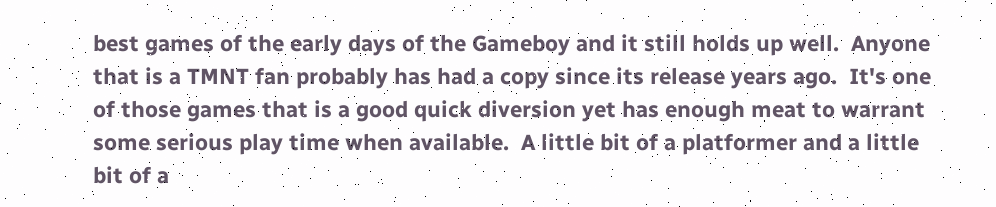best games of the early days of the Gameboy and it still holds up well.  Anyone that is a TMNT fan probably has had a copy since its release years ago.  It's one of those games that is a good quick diversion yet has enough meat to warrant some serious play time when available.  A little bit of a platformer and a little bit of a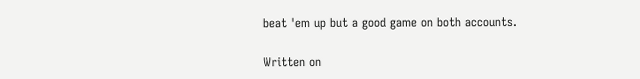beat 'em up but a good game on both accounts.

Written on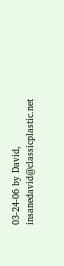03-24-06 by David, insanedavid@classicplastic.net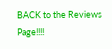BACK to the Reviews Page!!!!